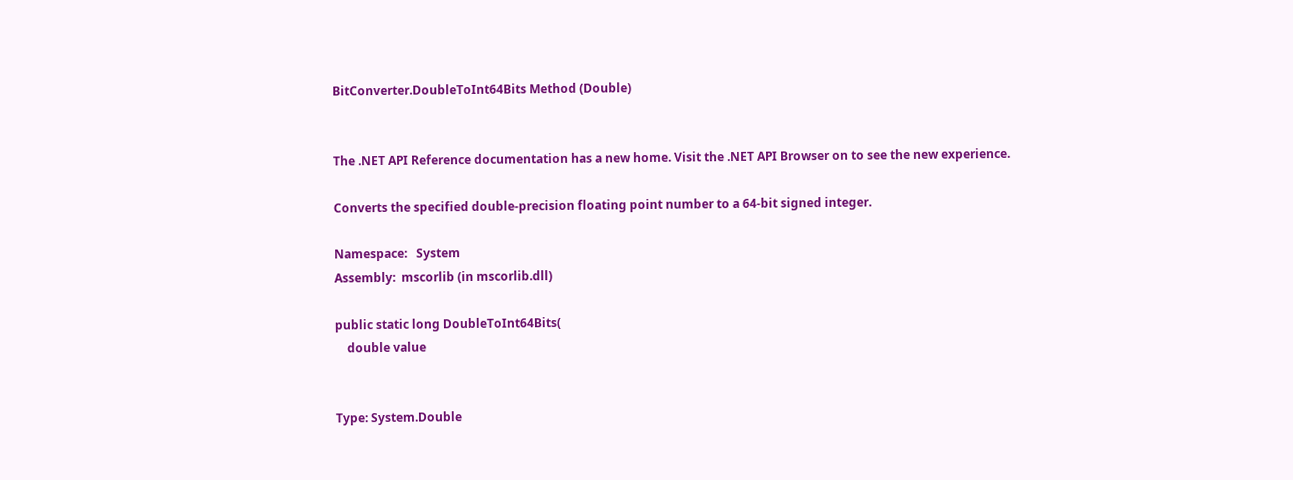BitConverter.DoubleToInt64Bits Method (Double)


The .NET API Reference documentation has a new home. Visit the .NET API Browser on to see the new experience.

Converts the specified double-precision floating point number to a 64-bit signed integer.

Namespace:   System
Assembly:  mscorlib (in mscorlib.dll)

public static long DoubleToInt64Bits(
    double value


Type: System.Double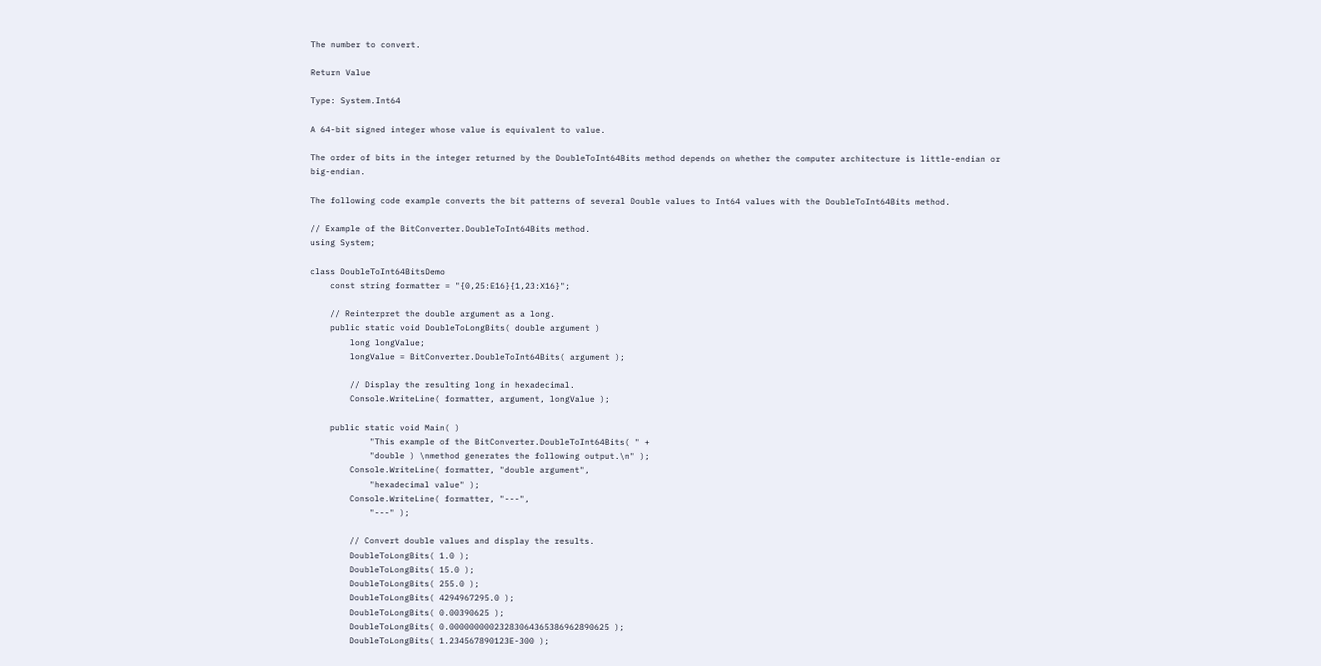The number to convert.

Return Value

Type: System.Int64

A 64-bit signed integer whose value is equivalent to value.

The order of bits in the integer returned by the DoubleToInt64Bits method depends on whether the computer architecture is little-endian or big-endian.

The following code example converts the bit patterns of several Double values to Int64 values with the DoubleToInt64Bits method.

// Example of the BitConverter.DoubleToInt64Bits method.
using System;

class DoubleToInt64BitsDemo
    const string formatter = "{0,25:E16}{1,23:X16}";

    // Reinterpret the double argument as a long.
    public static void DoubleToLongBits( double argument )
        long longValue;
        longValue = BitConverter.DoubleToInt64Bits( argument );

        // Display the resulting long in hexadecimal.
        Console.WriteLine( formatter, argument, longValue );

    public static void Main( )
            "This example of the BitConverter.DoubleToInt64Bits( " +
            "double ) \nmethod generates the following output.\n" );
        Console.WriteLine( formatter, "double argument",
            "hexadecimal value" );
        Console.WriteLine( formatter, "---",
            "---" );

        // Convert double values and display the results.
        DoubleToLongBits( 1.0 );
        DoubleToLongBits( 15.0 );
        DoubleToLongBits( 255.0 );
        DoubleToLongBits( 4294967295.0 );
        DoubleToLongBits( 0.00390625 );
        DoubleToLongBits( 0.00000000023283064365386962890625 );
        DoubleToLongBits( 1.234567890123E-300 );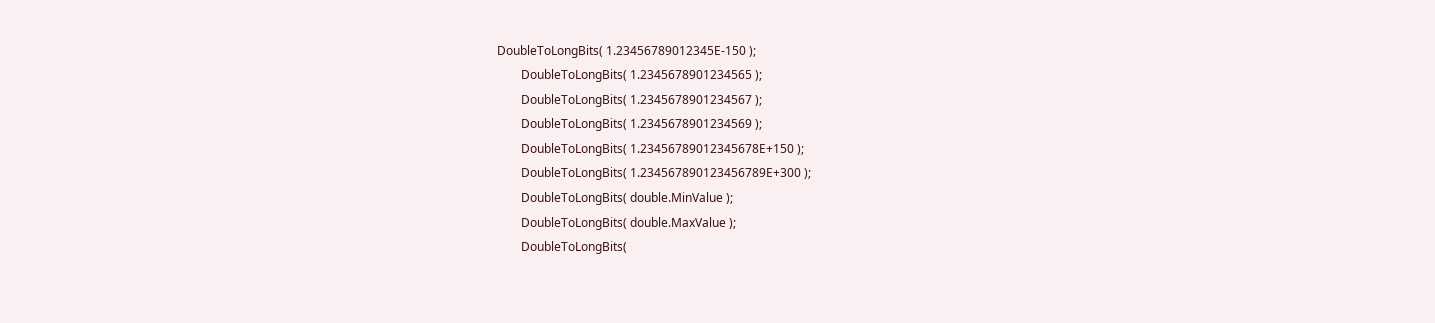DoubleToLongBits( 1.23456789012345E-150 );
        DoubleToLongBits( 1.2345678901234565 );
        DoubleToLongBits( 1.2345678901234567 );
        DoubleToLongBits( 1.2345678901234569 );
        DoubleToLongBits( 1.23456789012345678E+150 );
        DoubleToLongBits( 1.234567890123456789E+300 );
        DoubleToLongBits( double.MinValue );
        DoubleToLongBits( double.MaxValue );
        DoubleToLongBits(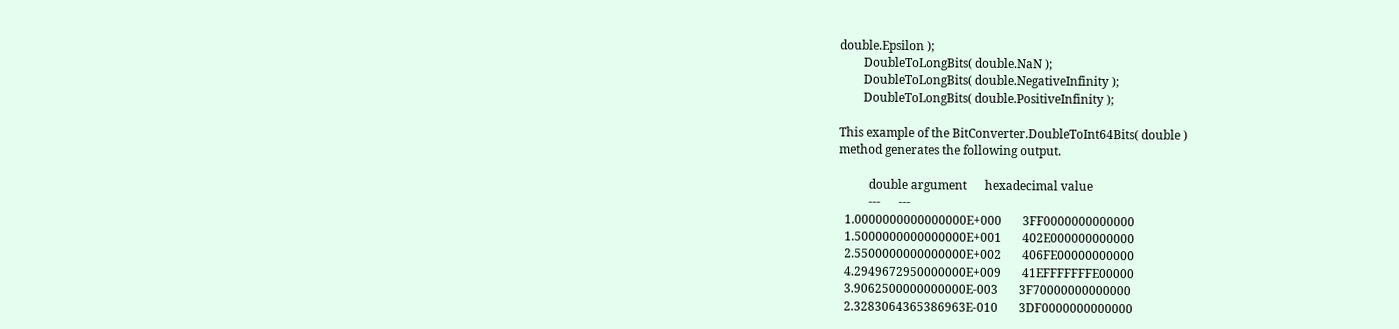double.Epsilon );
        DoubleToLongBits( double.NaN );
        DoubleToLongBits( double.NegativeInfinity );
        DoubleToLongBits( double.PositiveInfinity );

This example of the BitConverter.DoubleToInt64Bits( double )
method generates the following output.

          double argument      hexadecimal value
          ---      ---
  1.0000000000000000E+000       3FF0000000000000
  1.5000000000000000E+001       402E000000000000
  2.5500000000000000E+002       406FE00000000000
  4.2949672950000000E+009       41EFFFFFFFE00000
  3.9062500000000000E-003       3F70000000000000
  2.3283064365386963E-010       3DF0000000000000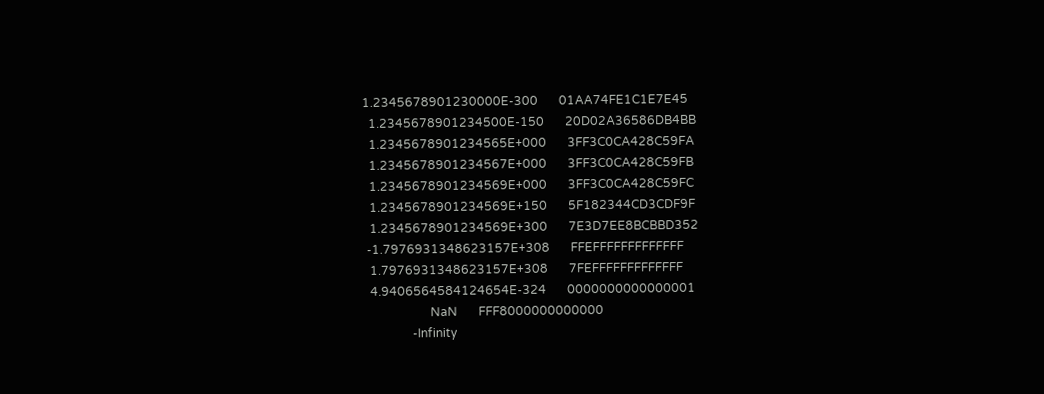1.2345678901230000E-300       01AA74FE1C1E7E45
  1.2345678901234500E-150       20D02A36586DB4BB
  1.2345678901234565E+000       3FF3C0CA428C59FA
  1.2345678901234567E+000       3FF3C0CA428C59FB
  1.2345678901234569E+000       3FF3C0CA428C59FC
  1.2345678901234569E+150       5F182344CD3CDF9F
  1.2345678901234569E+300       7E3D7EE8BCBBD352
 -1.7976931348623157E+308       FFEFFFFFFFFFFFFF
  1.7976931348623157E+308       7FEFFFFFFFFFFFFF
  4.9406564584124654E-324       0000000000000001
                      NaN       FFF8000000000000
                -Infinity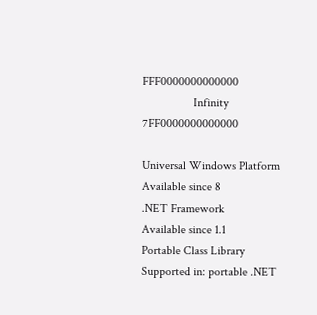FFF0000000000000
                 Infinity       7FF0000000000000

Universal Windows Platform
Available since 8
.NET Framework
Available since 1.1
Portable Class Library
Supported in: portable .NET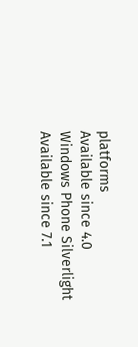platforms
Available since 4.0
Windows Phone Silverlight
Available since 7.1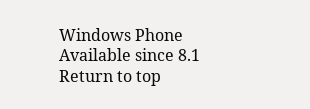Windows Phone
Available since 8.1
Return to top